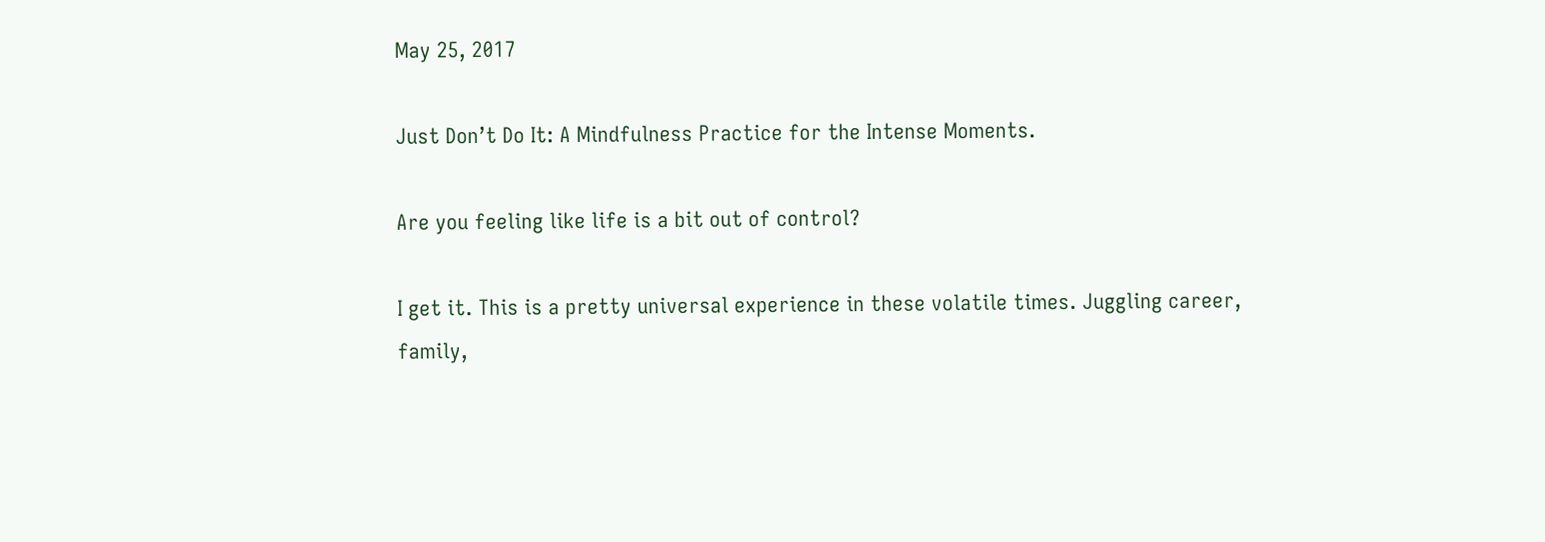May 25, 2017

Just Don’t Do It: A Mindfulness Practice for the Intense Moments.

Are you feeling like life is a bit out of control?

I get it. This is a pretty universal experience in these volatile times. Juggling career, family,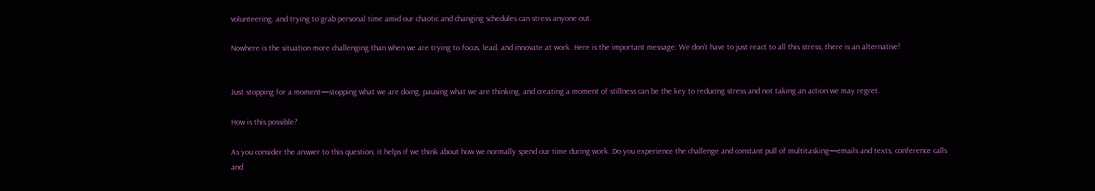volunteering, and trying to grab personal time amid our chaotic and changing schedules can stress anyone out.

Nowhere is the situation more challenging than when we are trying to focus, lead, and innovate at work. Here is the important message: We don’t have to just react to all this stress; there is an alternative!


Just stopping for a moment—stopping what we are doing, pausing what we are thinking, and creating a moment of stillness can be the key to reducing stress and not taking an action we may regret.

How is this possible?

As you consider the answer to this question, it helps if we think about how we normally spend our time during work. Do you experience the challenge and constant pull of multitasking—emails and texts, conference calls and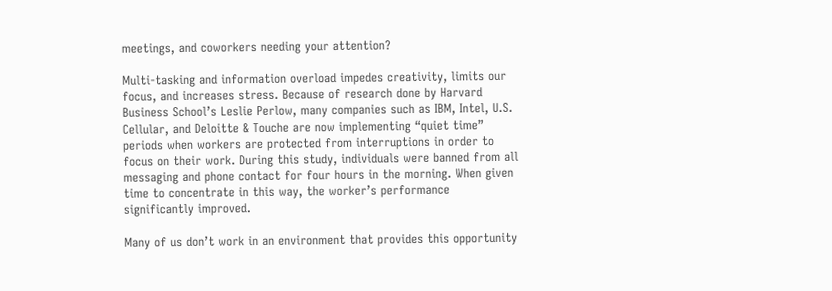meetings, and coworkers needing your attention?

Multi-tasking and information overload impedes creativity, limits our focus, and increases stress. Because of research done by Harvard Business School’s Leslie Perlow, many companies such as IBM, Intel, U.S. Cellular, and Deloitte & Touche are now implementing “quiet time” periods when workers are protected from interruptions in order to focus on their work. During this study, individuals were banned from all messaging and phone contact for four hours in the morning. When given time to concentrate in this way, the worker’s performance significantly improved.

Many of us don’t work in an environment that provides this opportunity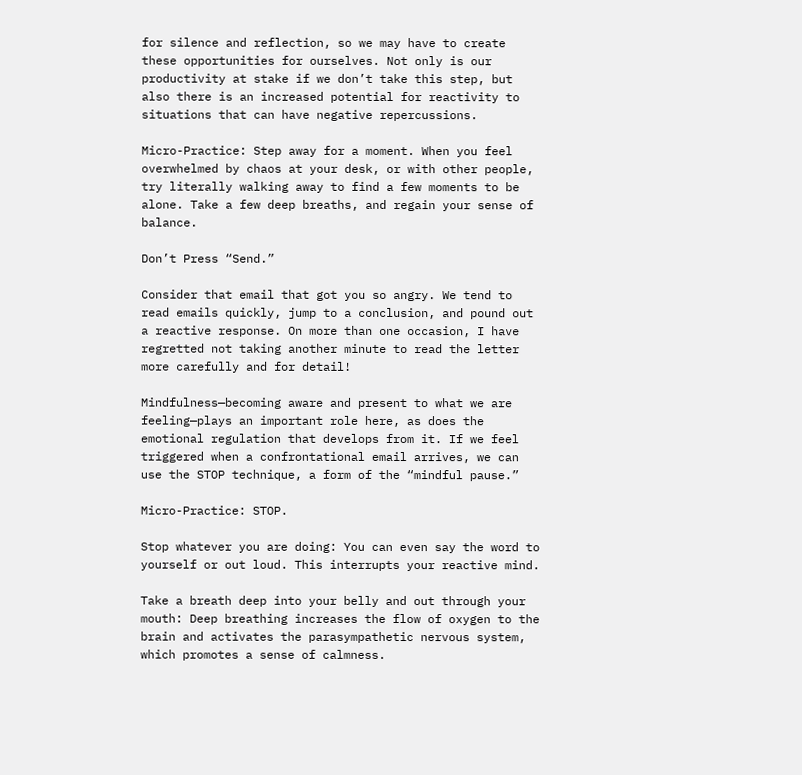for silence and reflection, so we may have to create these opportunities for ourselves. Not only is our productivity at stake if we don’t take this step, but also there is an increased potential for reactivity to situations that can have negative repercussions.

Micro-Practice: Step away for a moment. When you feel overwhelmed by chaos at your desk, or with other people, try literally walking away to find a few moments to be alone. Take a few deep breaths, and regain your sense of balance.

Don’t Press “Send.”

Consider that email that got you so angry. We tend to read emails quickly, jump to a conclusion, and pound out a reactive response. On more than one occasion, I have regretted not taking another minute to read the letter more carefully and for detail!

Mindfulness—becoming aware and present to what we are feeling—plays an important role here, as does the emotional regulation that develops from it. If we feel triggered when a confrontational email arrives, we can use the STOP technique, a form of the “mindful pause.”

Micro-Practice: STOP.

Stop whatever you are doing: You can even say the word to yourself or out loud. This interrupts your reactive mind.

Take a breath deep into your belly and out through your mouth: Deep breathing increases the flow of oxygen to the brain and activates the parasympathetic nervous system, which promotes a sense of calmness.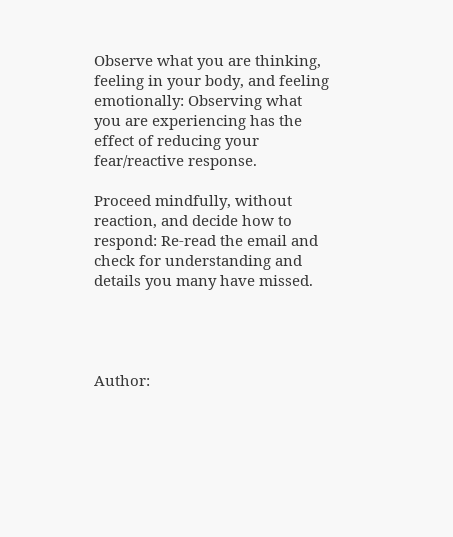Observe what you are thinking, feeling in your body, and feeling emotionally: Observing what you are experiencing has the effect of reducing your fear/reactive response.

Proceed mindfully, without reaction, and decide how to respond: Re-read the email and check for understanding and details you many have missed.




Author: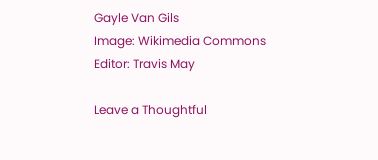Gayle Van Gils
Image: Wikimedia Commons
Editor: Travis May

Leave a Thoughtful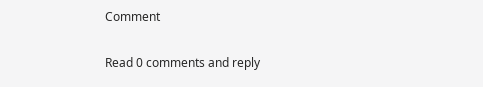Comment

Read 0 comments and reply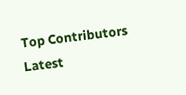Top Contributors Latest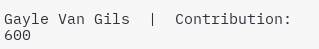Gayle Van Gils  |  Contribution: 600